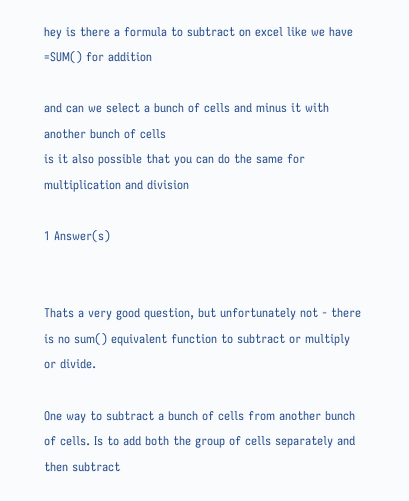hey is there a formula to subtract on excel like we have =SUM() for addition

and can we select a bunch of cells and minus it with another bunch of cells
is it also possible that you can do the same for multiplication and division

1 Answer(s)


Thats a very good question, but unfortunately not - there is no sum() equivalent function to subtract or multiply or divide.

One way to subtract a bunch of cells from another bunch of cells. Is to add both the group of cells separately and then subtract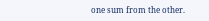one sum from the other.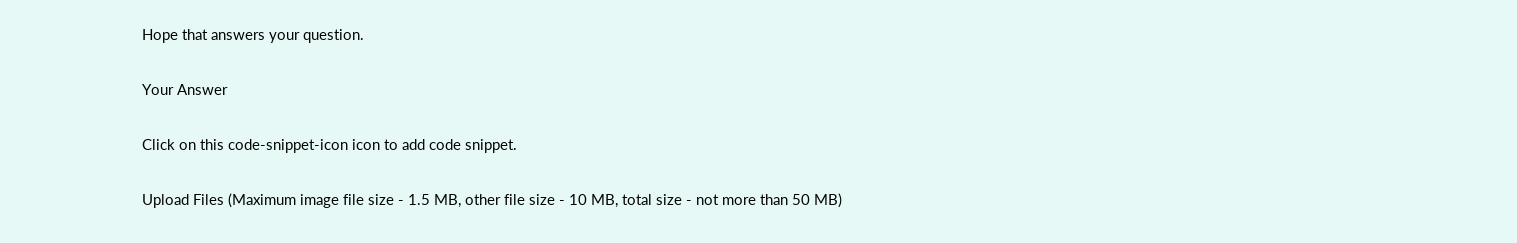Hope that answers your question.

Your Answer

Click on this code-snippet-icon icon to add code snippet.

Upload Files (Maximum image file size - 1.5 MB, other file size - 10 MB, total size - not more than 50 MB)